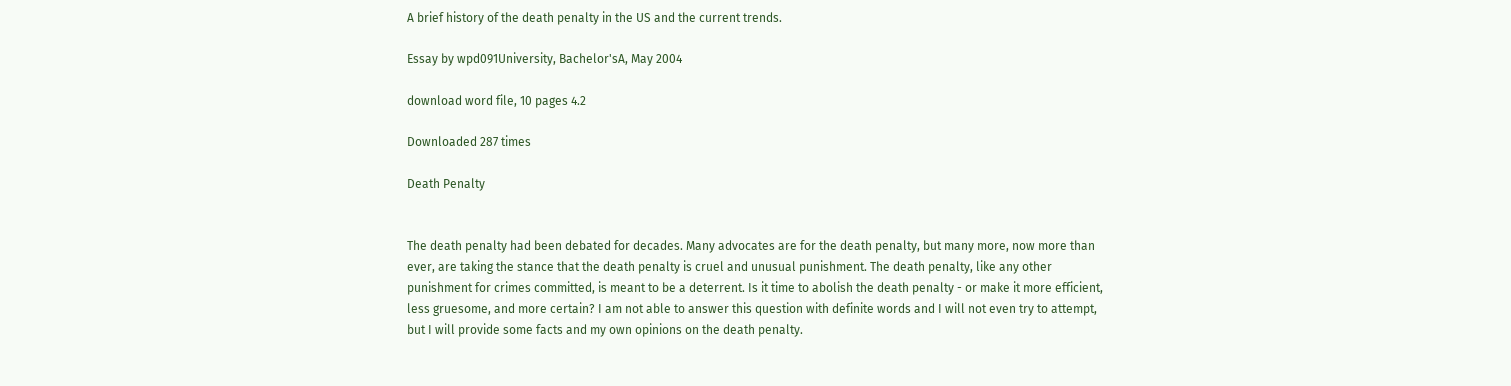A brief history of the death penalty in the US and the current trends.

Essay by wpd091University, Bachelor'sA, May 2004

download word file, 10 pages 4.2

Downloaded 287 times

Death Penalty


The death penalty had been debated for decades. Many advocates are for the death penalty, but many more, now more than ever, are taking the stance that the death penalty is cruel and unusual punishment. The death penalty, like any other punishment for crimes committed, is meant to be a deterrent. Is it time to abolish the death penalty - or make it more efficient, less gruesome, and more certain? I am not able to answer this question with definite words and I will not even try to attempt, but I will provide some facts and my own opinions on the death penalty.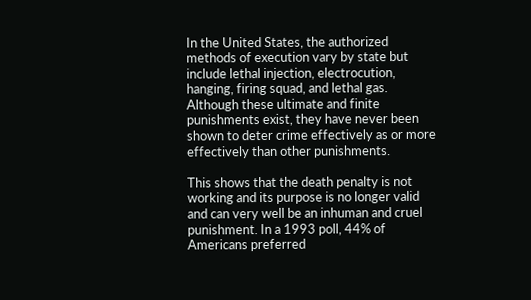In the United States, the authorized methods of execution vary by state but include lethal injection, electrocution, hanging, firing squad, and lethal gas. Although these ultimate and finite punishments exist, they have never been shown to deter crime effectively as or more effectively than other punishments.

This shows that the death penalty is not working and its purpose is no longer valid and can very well be an inhuman and cruel punishment. In a 1993 poll, 44% of Americans preferred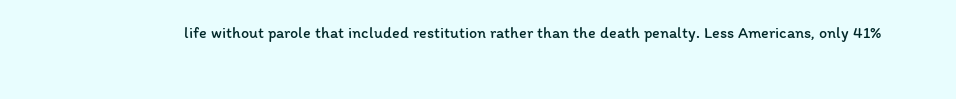life without parole that included restitution rather than the death penalty. Less Americans, only 41%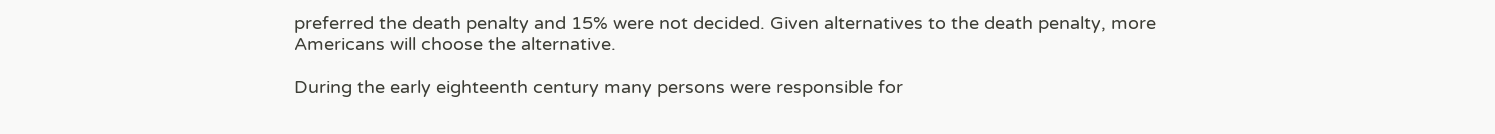preferred the death penalty and 15% were not decided. Given alternatives to the death penalty, more Americans will choose the alternative.

During the early eighteenth century many persons were responsible for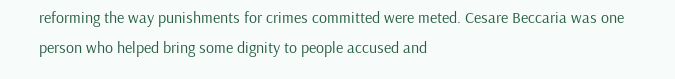reforming the way punishments for crimes committed were meted. Cesare Beccaria was one person who helped bring some dignity to people accused and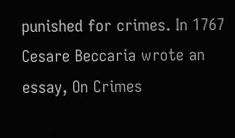punished for crimes. In 1767 Cesare Beccaria wrote an essay, On Crimes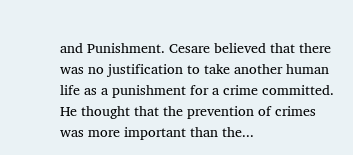and Punishment. Cesare believed that there was no justification to take another human life as a punishment for a crime committed. He thought that the prevention of crimes was more important than the...